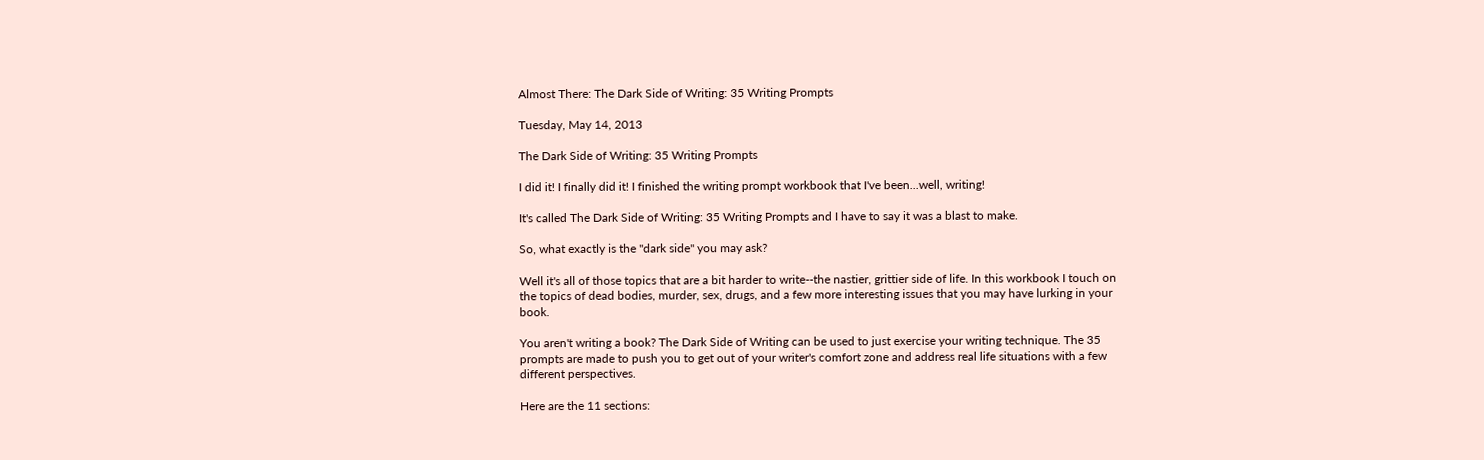Almost There: The Dark Side of Writing: 35 Writing Prompts

Tuesday, May 14, 2013

The Dark Side of Writing: 35 Writing Prompts

I did it! I finally did it! I finished the writing prompt workbook that I've been...well, writing!

It's called The Dark Side of Writing: 35 Writing Prompts and I have to say it was a blast to make.

So, what exactly is the "dark side" you may ask?

Well it's all of those topics that are a bit harder to write--the nastier, grittier side of life. In this workbook I touch on the topics of dead bodies, murder, sex, drugs, and a few more interesting issues that you may have lurking in your book.

You aren't writing a book? The Dark Side of Writing can be used to just exercise your writing technique. The 35 prompts are made to push you to get out of your writer's comfort zone and address real life situations with a few different perspectives.

Here are the 11 sections: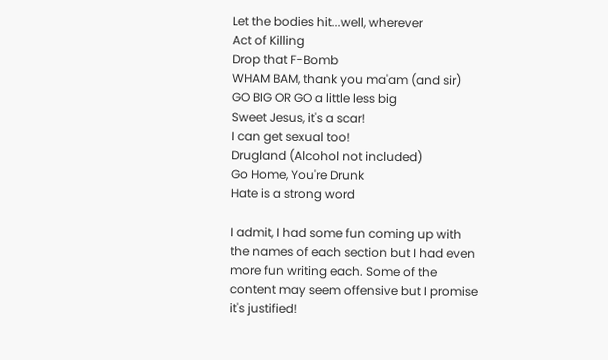Let the bodies hit...well, wherever
Act of Killing
Drop that F-Bomb
WHAM BAM, thank you ma'am (and sir)
GO BIG OR GO a little less big
Sweet Jesus, it's a scar!
I can get sexual too!
Drugland (Alcohol not included)
Go Home, You're Drunk
Hate is a strong word

I admit, I had some fun coming up with the names of each section but I had even more fun writing each. Some of the content may seem offensive but I promise it's justified!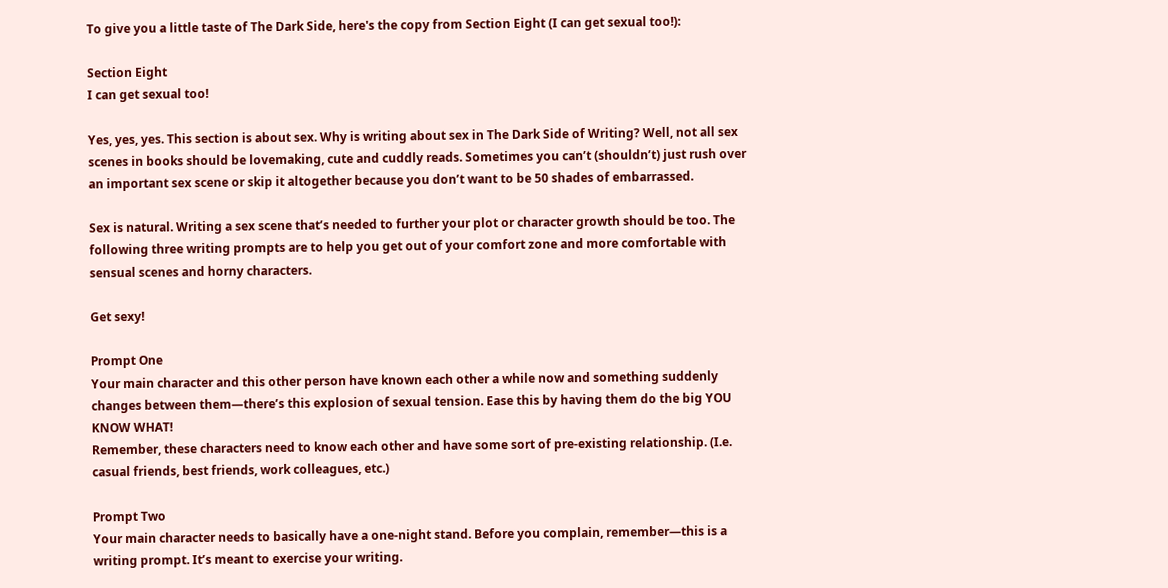To give you a little taste of The Dark Side, here's the copy from Section Eight (I can get sexual too!):

Section Eight
I can get sexual too!

Yes, yes, yes. This section is about sex. Why is writing about sex in The Dark Side of Writing? Well, not all sex scenes in books should be lovemaking, cute and cuddly reads. Sometimes you can’t (shouldn’t) just rush over an important sex scene or skip it altogether because you don’t want to be 50 shades of embarrassed.

Sex is natural. Writing a sex scene that’s needed to further your plot or character growth should be too. The following three writing prompts are to help you get out of your comfort zone and more comfortable with sensual scenes and horny characters.

Get sexy!

Prompt One
Your main character and this other person have known each other a while now and something suddenly changes between them—there’s this explosion of sexual tension. Ease this by having them do the big YOU KNOW WHAT!
Remember, these characters need to know each other and have some sort of pre-existing relationship. (I.e. casual friends, best friends, work colleagues, etc.)

Prompt Two
Your main character needs to basically have a one-night stand. Before you complain, remember—this is a writing prompt. It’s meant to exercise your writing.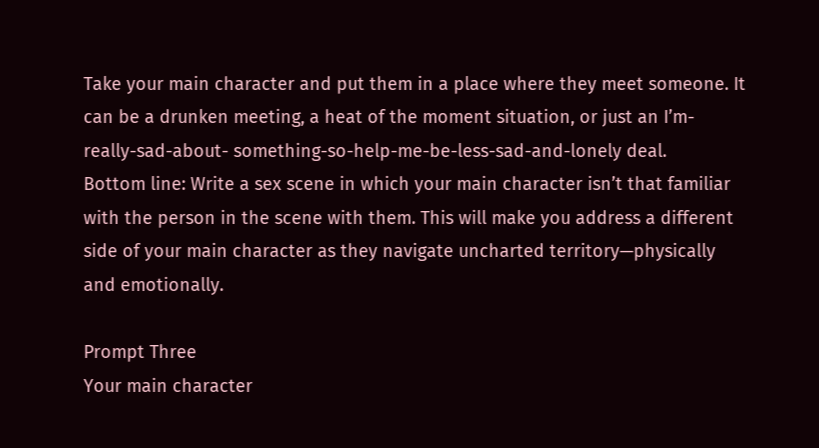Take your main character and put them in a place where they meet someone. It can be a drunken meeting, a heat of the moment situation, or just an I’m-really-sad-about- something-so-help-me-be-less-sad-and-lonely deal.
Bottom line: Write a sex scene in which your main character isn’t that familiar with the person in the scene with them. This will make you address a different side of your main character as they navigate uncharted territory—physically and emotionally.

Prompt Three
Your main character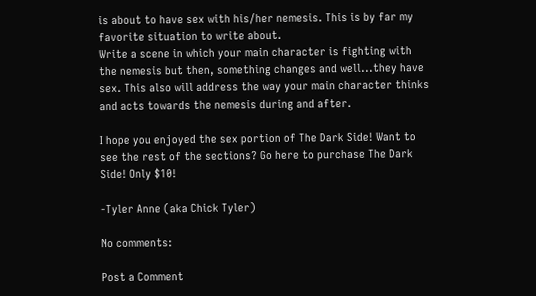is about to have sex with his/her nemesis. This is by far my favorite situation to write about.
Write a scene in which your main character is fighting with the nemesis but then, something changes and well...they have sex. This also will address the way your main character thinks and acts towards the nemesis during and after.

I hope you enjoyed the sex portion of The Dark Side! Want to see the rest of the sections? Go here to purchase The Dark Side! Only $10!

-Tyler Anne (aka Chick Tyler)

No comments:

Post a Comment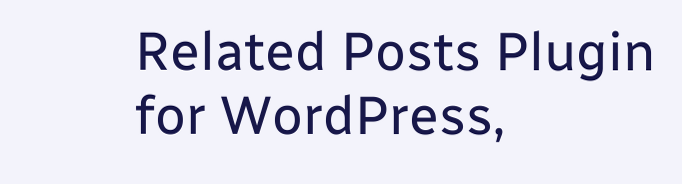Related Posts Plugin for WordPress,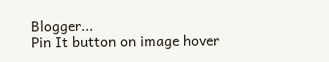Blogger...
Pin It button on image hover